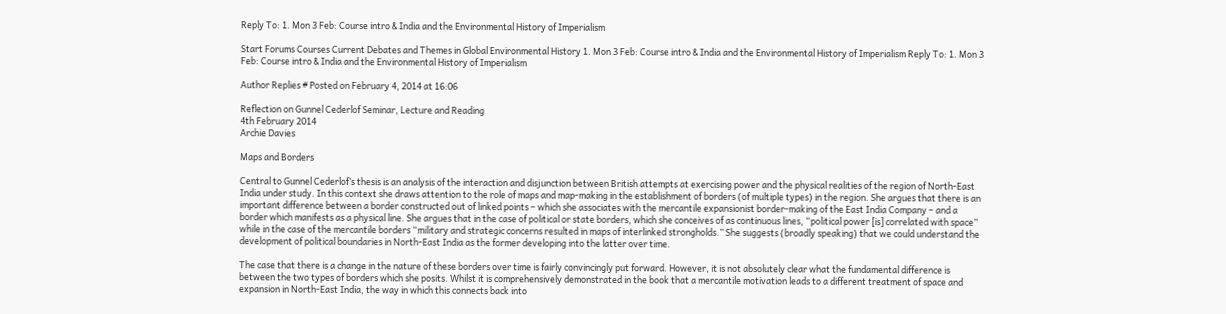Reply To: 1. Mon 3 Feb: Course intro & India and the Environmental History of Imperialism

Start Forums Courses Current Debates and Themes in Global Environmental History 1. Mon 3 Feb: Course intro & India and the Environmental History of Imperialism Reply To: 1. Mon 3 Feb: Course intro & India and the Environmental History of Imperialism

Author Replies # Posted on February 4, 2014 at 16:06

Reflection on Gunnel Cederlof Seminar, Lecture and Reading
4th February 2014
Archie Davies

Maps and Borders

Central to Gunnel Cederlof’s thesis is an analysis of the interaction and disjunction between British attempts at exercising power and the physical realities of the region of North-East India under study. In this context she draws attention to the role of maps and map-making in the establishment of borders (of multiple types) in the region. She argues that there is an important difference between a border constructed out of linked points – which she associates with the mercantile expansionist border-making of the East India Company – and a border which manifests as a physical line. She argues that in the case of political or state borders, which she conceives of as continuous lines, “political power [is] correlated with space” while in the case of the mercantile borders “military and strategic concerns resulted in maps of interlinked strongholds.” She suggests (broadly speaking) that we could understand the development of political boundaries in North-East India as the former developing into the latter over time.

The case that there is a change in the nature of these borders over time is fairly convincingly put forward. However, it is not absolutely clear what the fundamental difference is between the two types of borders which she posits. Whilst it is comprehensively demonstrated in the book that a mercantile motivation leads to a different treatment of space and expansion in North-East India, the way in which this connects back into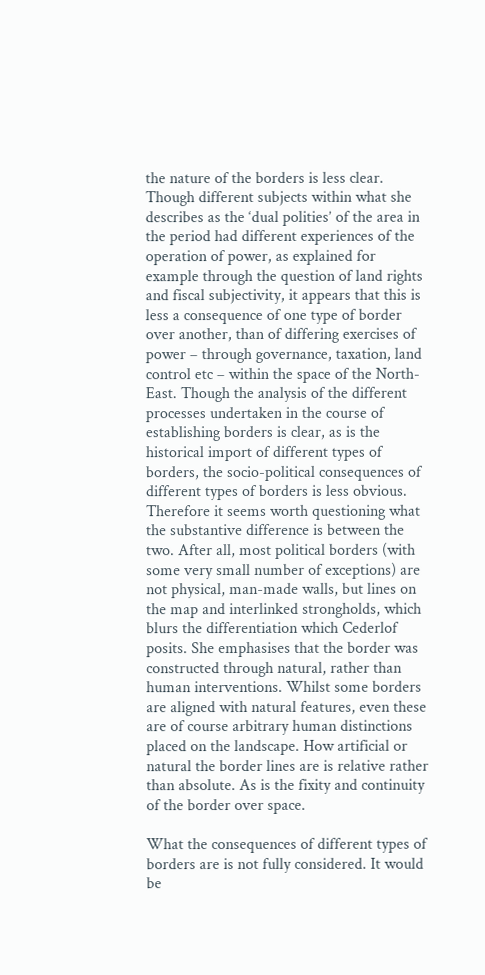the nature of the borders is less clear. Though different subjects within what she describes as the ‘dual polities’ of the area in the period had different experiences of the operation of power, as explained for example through the question of land rights and fiscal subjectivity, it appears that this is less a consequence of one type of border over another, than of differing exercises of power – through governance, taxation, land control etc – within the space of the North-East. Though the analysis of the different processes undertaken in the course of establishing borders is clear, as is the historical import of different types of borders, the socio-political consequences of different types of borders is less obvious. Therefore it seems worth questioning what the substantive difference is between the two. After all, most political borders (with some very small number of exceptions) are not physical, man-made walls, but lines on the map and interlinked strongholds, which blurs the differentiation which Cederlof posits. She emphasises that the border was constructed through natural, rather than human interventions. Whilst some borders are aligned with natural features, even these are of course arbitrary human distinctions placed on the landscape. How artificial or natural the border lines are is relative rather than absolute. As is the fixity and continuity of the border over space.

What the consequences of different types of borders are is not fully considered. It would be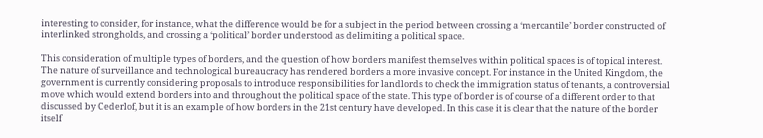interesting to consider, for instance, what the difference would be for a subject in the period between crossing a ‘mercantile’ border constructed of interlinked strongholds, and crossing a ‘political’ border understood as delimiting a political space.

This consideration of multiple types of borders, and the question of how borders manifest themselves within political spaces is of topical interest. The nature of surveillance and technological bureaucracy has rendered borders a more invasive concept. For instance in the United Kingdom, the government is currently considering proposals to introduce responsibilities for landlords to check the immigration status of tenants, a controversial move which would extend borders into and throughout the political space of the state. This type of border is of course of a different order to that discussed by Cederlof, but it is an example of how borders in the 21st century have developed. In this case it is clear that the nature of the border itself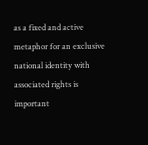as a fixed and active metaphor for an exclusive national identity with associated rights is important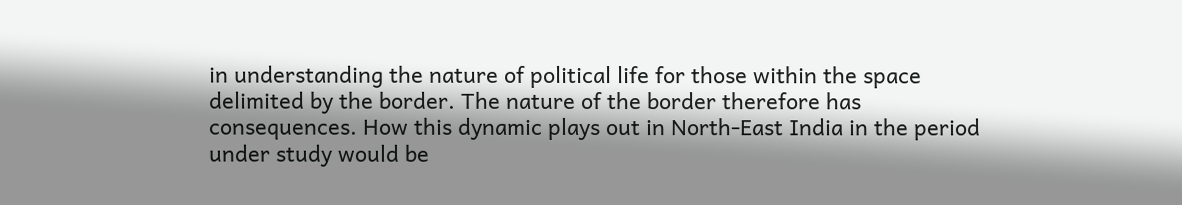in understanding the nature of political life for those within the space delimited by the border. The nature of the border therefore has consequences. How this dynamic plays out in North-East India in the period under study would be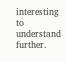interesting to understand further.